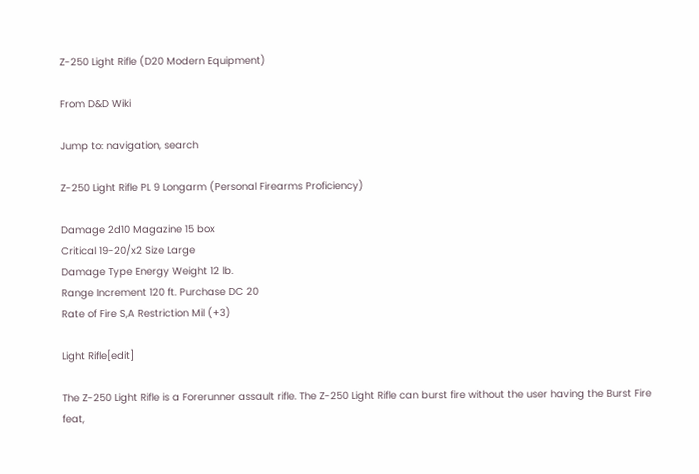Z-250 Light Rifle (D20 Modern Equipment)

From D&D Wiki

Jump to: navigation, search

Z-250 Light Rifle PL 9 Longarm (Personal Firearms Proficiency)

Damage 2d10 Magazine 15 box
Critical 19-20/x2 Size Large
Damage Type Energy Weight 12 lb.
Range Increment 120 ft. Purchase DC 20
Rate of Fire S,A Restriction Mil (+3)

Light Rifle[edit]

The Z-250 Light Rifle is a Forerunner assault rifle. The Z-250 Light Rifle can burst fire without the user having the Burst Fire feat,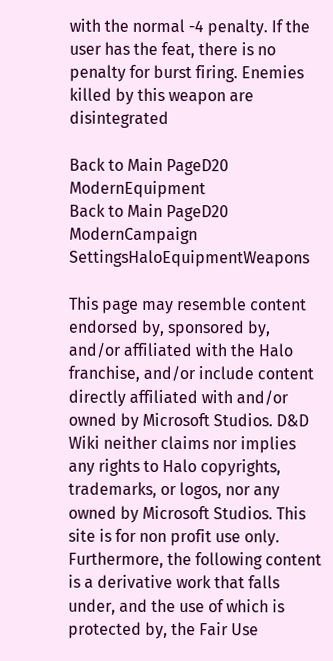with the normal -4 penalty. If the user has the feat, there is no penalty for burst firing. Enemies killed by this weapon are disintegrated

Back to Main PageD20 ModernEquipment
Back to Main PageD20 ModernCampaign SettingsHaloEquipmentWeapons

This page may resemble content endorsed by, sponsored by, and/or affiliated with the Halo franchise, and/or include content directly affiliated with and/or owned by Microsoft Studios. D&D Wiki neither claims nor implies any rights to Halo copyrights, trademarks, or logos, nor any owned by Microsoft Studios. This site is for non profit use only. Furthermore, the following content is a derivative work that falls under, and the use of which is protected by, the Fair Use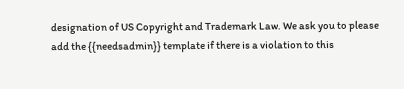designation of US Copyright and Trademark Law. We ask you to please add the {{needsadmin}} template if there is a violation to this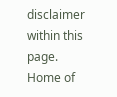disclaimer within this page.
Home of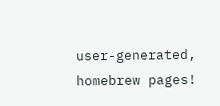user-generated,
homebrew pages!